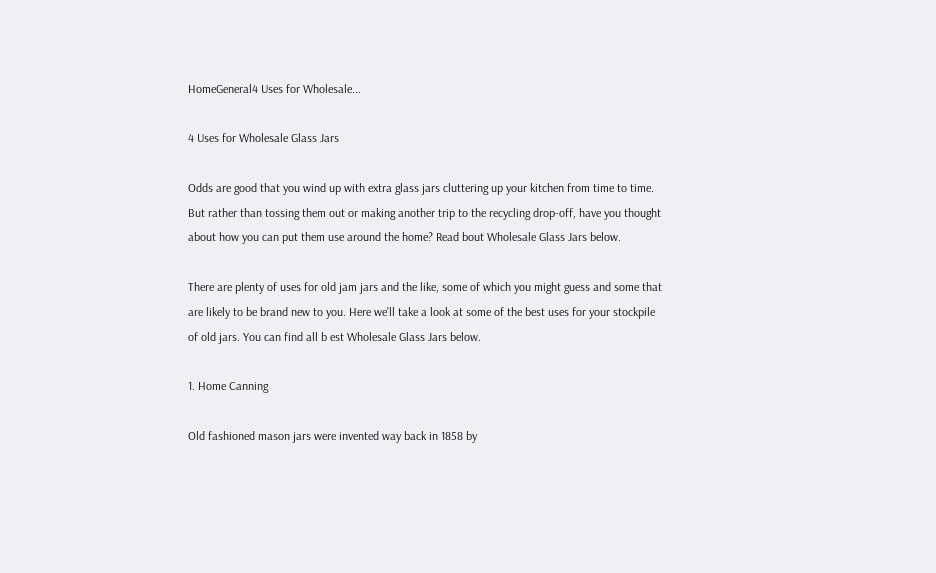HomeGeneral4 Uses for Wholesale...

4 Uses for Wholesale Glass Jars

Odds are good that you wind up with extra glass jars cluttering up your kitchen from time to time. But rather than tossing them out or making another trip to the recycling drop-off, have you thought about how you can put them use around the home? Read bout Wholesale Glass Jars below.

There are plenty of uses for old jam jars and the like, some of which you might guess and some that are likely to be brand new to you. Here we’ll take a look at some of the best uses for your stockpile of old jars. You can find all b est Wholesale Glass Jars below.

1. Home Canning

Old fashioned mason jars were invented way back in 1858 by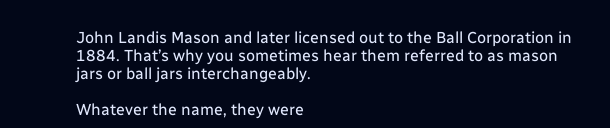John Landis Mason and later licensed out to the Ball Corporation in 1884. That’s why you sometimes hear them referred to as mason jars or ball jars interchangeably.

Whatever the name, they were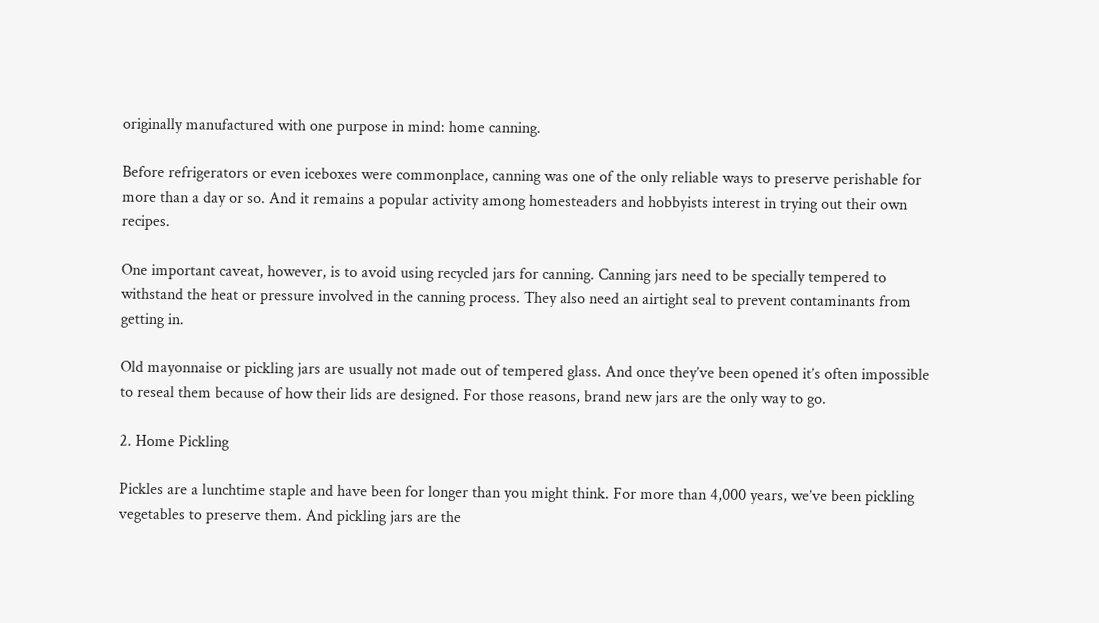originally manufactured with one purpose in mind: home canning.

Before refrigerators or even iceboxes were commonplace, canning was one of the only reliable ways to preserve perishable for more than a day or so. And it remains a popular activity among homesteaders and hobbyists interest in trying out their own recipes.

One important caveat, however, is to avoid using recycled jars for canning. Canning jars need to be specially tempered to withstand the heat or pressure involved in the canning process. They also need an airtight seal to prevent contaminants from getting in.

Old mayonnaise or pickling jars are usually not made out of tempered glass. And once they’ve been opened it’s often impossible to reseal them because of how their lids are designed. For those reasons, brand new jars are the only way to go.

2. Home Pickling

Pickles are a lunchtime staple and have been for longer than you might think. For more than 4,000 years, we’ve been pickling vegetables to preserve them. And pickling jars are the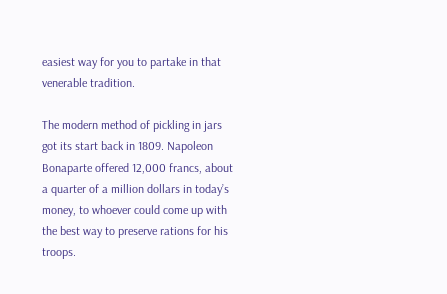easiest way for you to partake in that venerable tradition.

The modern method of pickling in jars got its start back in 1809. Napoleon Bonaparte offered 12,000 francs, about a quarter of a million dollars in today’s money, to whoever could come up with the best way to preserve rations for his troops.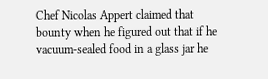Chef Nicolas Appert claimed that bounty when he figured out that if he vacuum-sealed food in a glass jar he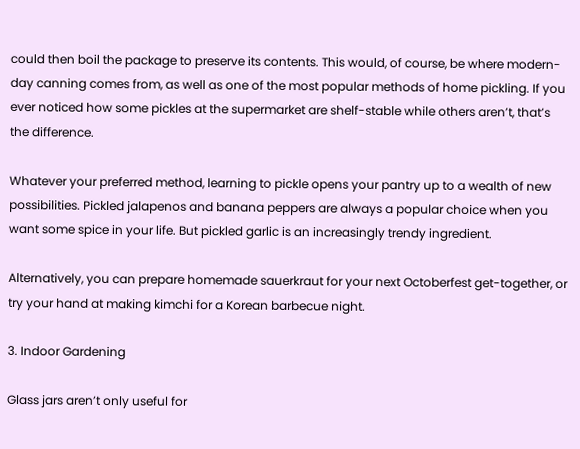could then boil the package to preserve its contents. This would, of course, be where modern-day canning comes from, as well as one of the most popular methods of home pickling. If you ever noticed how some pickles at the supermarket are shelf-stable while others aren’t, that’s the difference.

Whatever your preferred method, learning to pickle opens your pantry up to a wealth of new possibilities. Pickled jalapenos and banana peppers are always a popular choice when you want some spice in your life. But pickled garlic is an increasingly trendy ingredient.

Alternatively, you can prepare homemade sauerkraut for your next Octoberfest get-together, or try your hand at making kimchi for a Korean barbecue night.

3. Indoor Gardening

Glass jars aren’t only useful for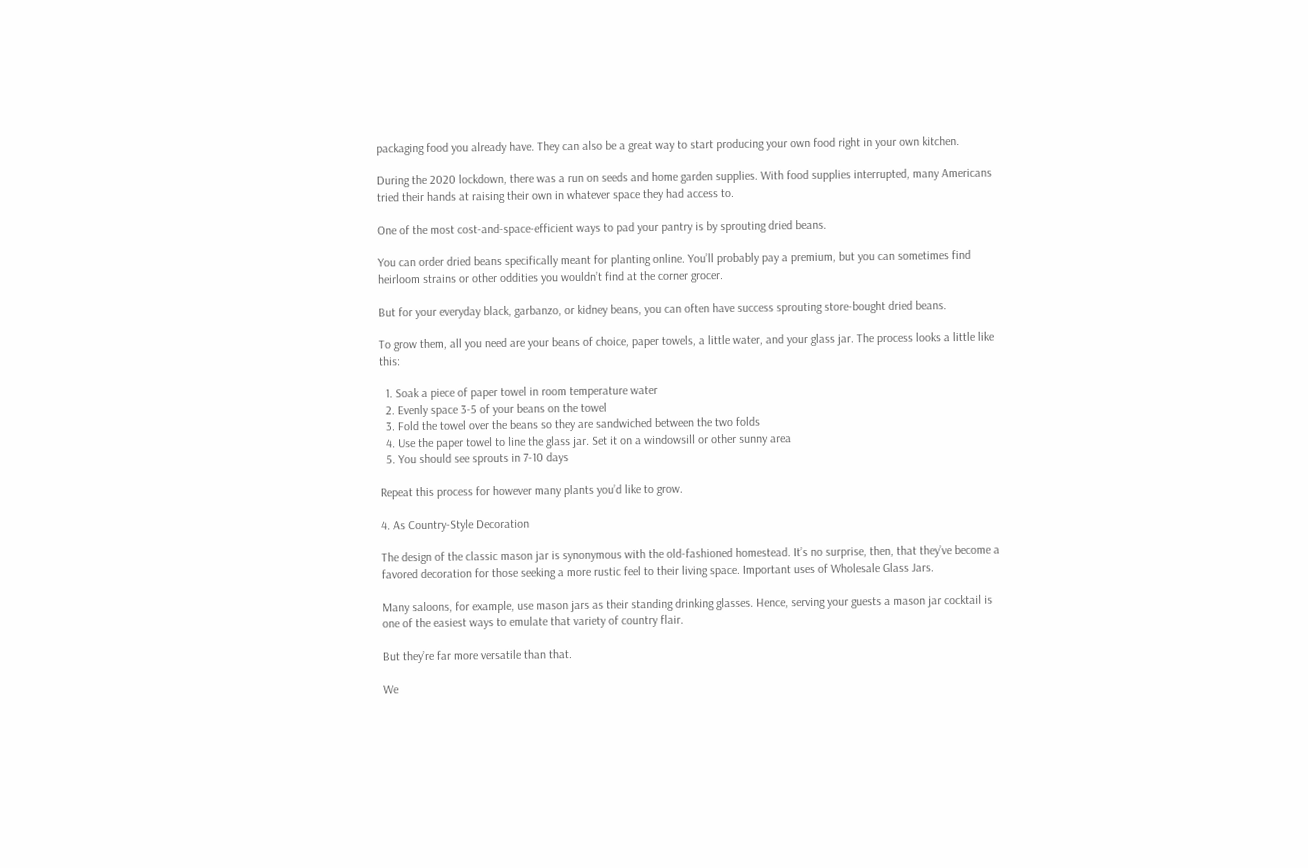packaging food you already have. They can also be a great way to start producing your own food right in your own kitchen.

During the 2020 lockdown, there was a run on seeds and home garden supplies. With food supplies interrupted, many Americans tried their hands at raising their own in whatever space they had access to.

One of the most cost-and-space-efficient ways to pad your pantry is by sprouting dried beans.

You can order dried beans specifically meant for planting online. You’ll probably pay a premium, but you can sometimes find heirloom strains or other oddities you wouldn’t find at the corner grocer.

But for your everyday black, garbanzo, or kidney beans, you can often have success sprouting store-bought dried beans.

To grow them, all you need are your beans of choice, paper towels, a little water, and your glass jar. The process looks a little like this:

  1. Soak a piece of paper towel in room temperature water
  2. Evenly space 3-5 of your beans on the towel
  3. Fold the towel over the beans so they are sandwiched between the two folds
  4. Use the paper towel to line the glass jar. Set it on a windowsill or other sunny area
  5. You should see sprouts in 7-10 days

Repeat this process for however many plants you’d like to grow.

4. As Country-Style Decoration

The design of the classic mason jar is synonymous with the old-fashioned homestead. It’s no surprise, then, that they’ve become a favored decoration for those seeking a more rustic feel to their living space. Important uses of Wholesale Glass Jars.

Many saloons, for example, use mason jars as their standing drinking glasses. Hence, serving your guests a mason jar cocktail is one of the easiest ways to emulate that variety of country flair.

But they’re far more versatile than that.

We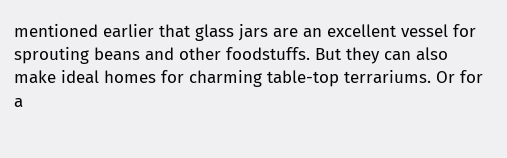mentioned earlier that glass jars are an excellent vessel for sprouting beans and other foodstuffs. But they can also make ideal homes for charming table-top terrariums. Or for a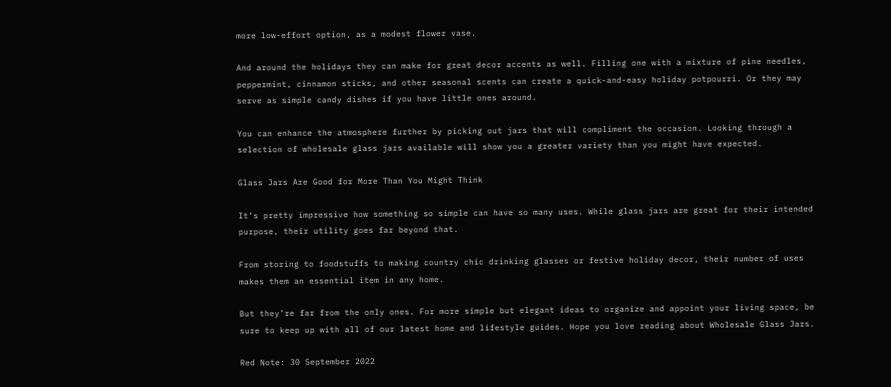more low-effort option, as a modest flower vase.

And around the holidays they can make for great decor accents as well. Filling one with a mixture of pine needles, peppermint, cinnamon sticks, and other seasonal scents can create a quick-and-easy holiday potpourri. Or they may serve as simple candy dishes if you have little ones around.

You can enhance the atmosphere further by picking out jars that will compliment the occasion. Looking through a selection of wholesale glass jars available will show you a greater variety than you might have expected.

Glass Jars Are Good for More Than You Might Think

It’s pretty impressive how something so simple can have so many uses. While glass jars are great for their intended purpose, their utility goes far beyond that.

From storing to foodstuffs to making country chic drinking glasses or festive holiday decor, their number of uses makes them an essential item in any home.

But they’re far from the only ones. For more simple but elegant ideas to organize and appoint your living space, be sure to keep up with all of our latest home and lifestyle guides. Hope you love reading about Wholesale Glass Jars.

Red Note: 30 September 2022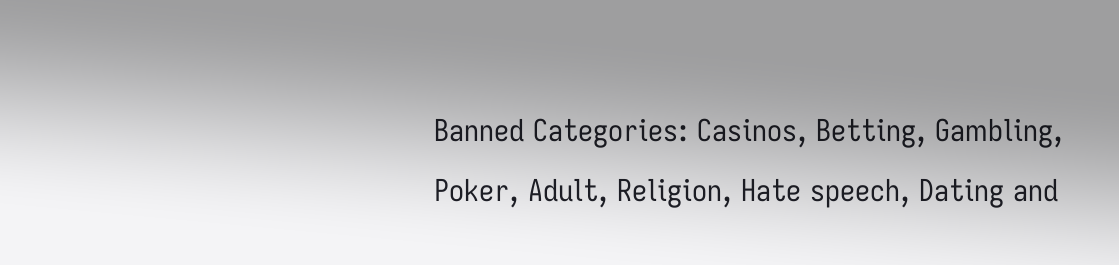Banned Categories: Casinos, Betting, Gambling, Poker, Adult, Religion, Hate speech, Dating and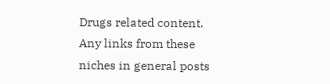Drugs related content. Any links from these niches in general posts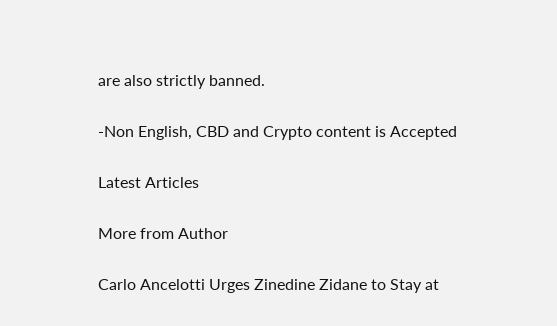are also strictly banned.

-Non English, CBD and Crypto content is Accepted

Latest Articles

More from Author

Carlo Ancelotti Urges Zinedine Zidane to Stay at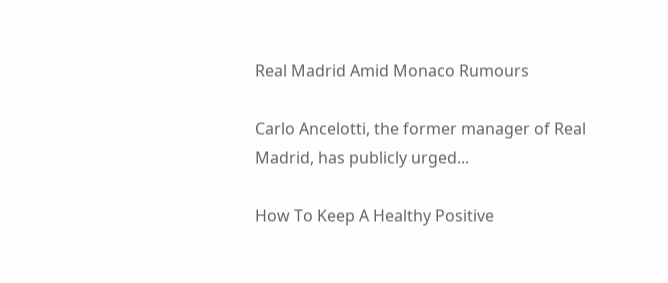Real Madrid Amid Monaco Rumours

Carlo Ancelotti, the former manager of Real Madrid, has publicly urged...

How To Keep A Healthy Positive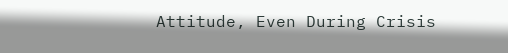Attitude, Even During Crisis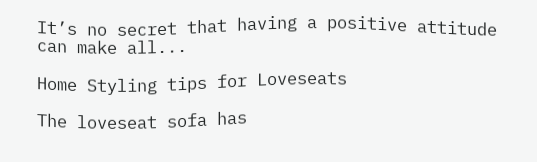It’s no secret that having a positive attitude can make all...

Home Styling tips for Loveseats

The loveseat sofa has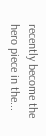recently become the hero piece in the...